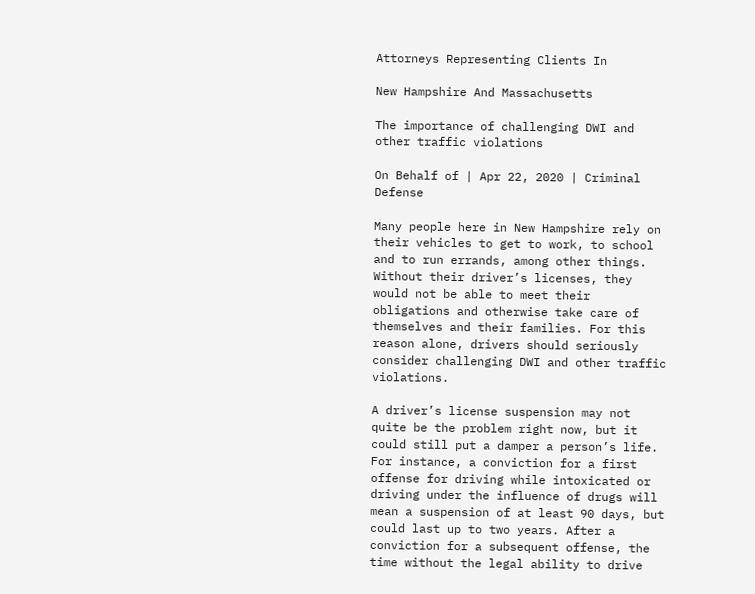Attorneys Representing Clients In

New Hampshire And Massachusetts

The importance of challenging DWI and other traffic violations

On Behalf of | Apr 22, 2020 | Criminal Defense

Many people here in New Hampshire rely on their vehicles to get to work, to school and to run errands, among other things. Without their driver’s licenses, they would not be able to meet their obligations and otherwise take care of themselves and their families. For this reason alone, drivers should seriously consider challenging DWI and other traffic violations.

A driver’s license suspension may not quite be the problem right now, but it could still put a damper a person’s life. For instance, a conviction for a first offense for driving while intoxicated or driving under the influence of drugs will mean a suspension of at least 90 days, but could last up to two years. After a conviction for a subsequent offense, the time without the legal ability to drive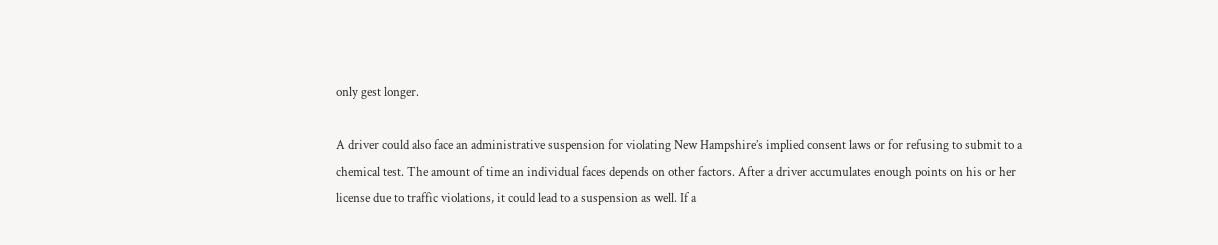only gest longer.

A driver could also face an administrative suspension for violating New Hampshire’s implied consent laws or for refusing to submit to a chemical test. The amount of time an individual faces depends on other factors. After a driver accumulates enough points on his or her license due to traffic violations, it could lead to a suspension as well. If a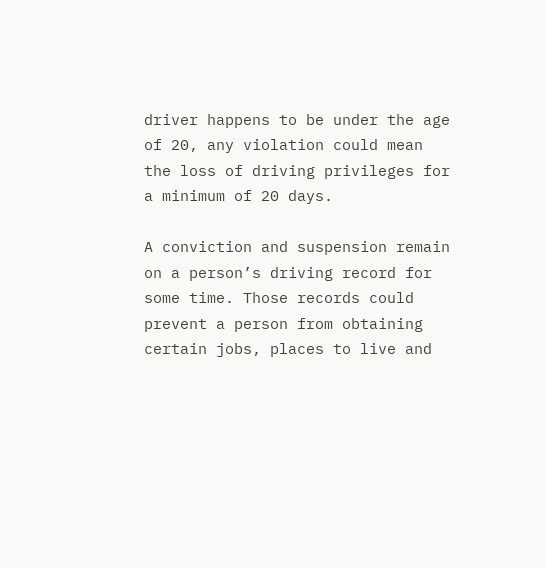driver happens to be under the age of 20, any violation could mean the loss of driving privileges for a minimum of 20 days.

A conviction and suspension remain on a person’s driving record for some time. Those records could prevent a person from obtaining certain jobs, places to live and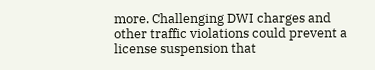more. Challenging DWI charges and other traffic violations could prevent a license suspension that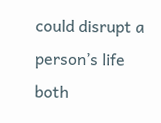could disrupt a person’s life both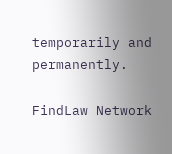temporarily and permanently.

FindLaw Network